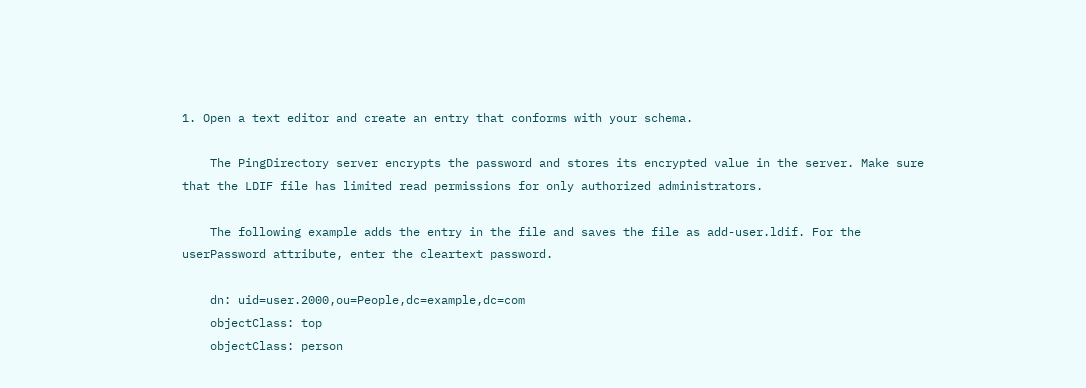1. Open a text editor and create an entry that conforms with your schema.

    The PingDirectory server encrypts the password and stores its encrypted value in the server. Make sure that the LDIF file has limited read permissions for only authorized administrators.

    The following example adds the entry in the file and saves the file as add-user.ldif. For the userPassword attribute, enter the cleartext password.

    dn: uid=user.2000,ou=People,dc=example,dc=com
    objectClass: top
    objectClass: person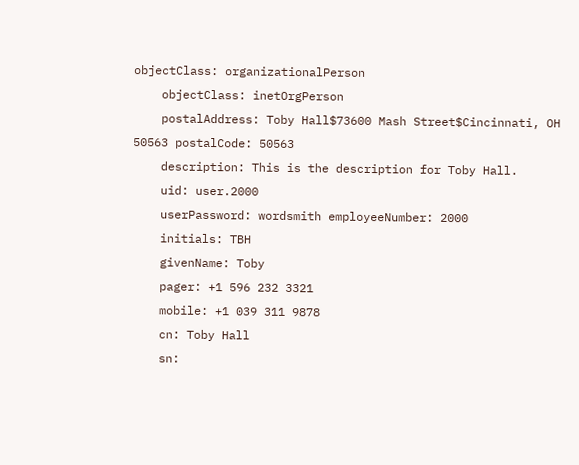objectClass: organizationalPerson
    objectClass: inetOrgPerson
    postalAddress: Toby Hall$73600 Mash Street$Cincinnati, OH 50563 postalCode: 50563
    description: This is the description for Toby Hall.
    uid: user.2000
    userPassword: wordsmith employeeNumber: 2000
    initials: TBH
    givenName: Toby
    pager: +1 596 232 3321
    mobile: +1 039 311 9878
    cn: Toby Hall
    sn: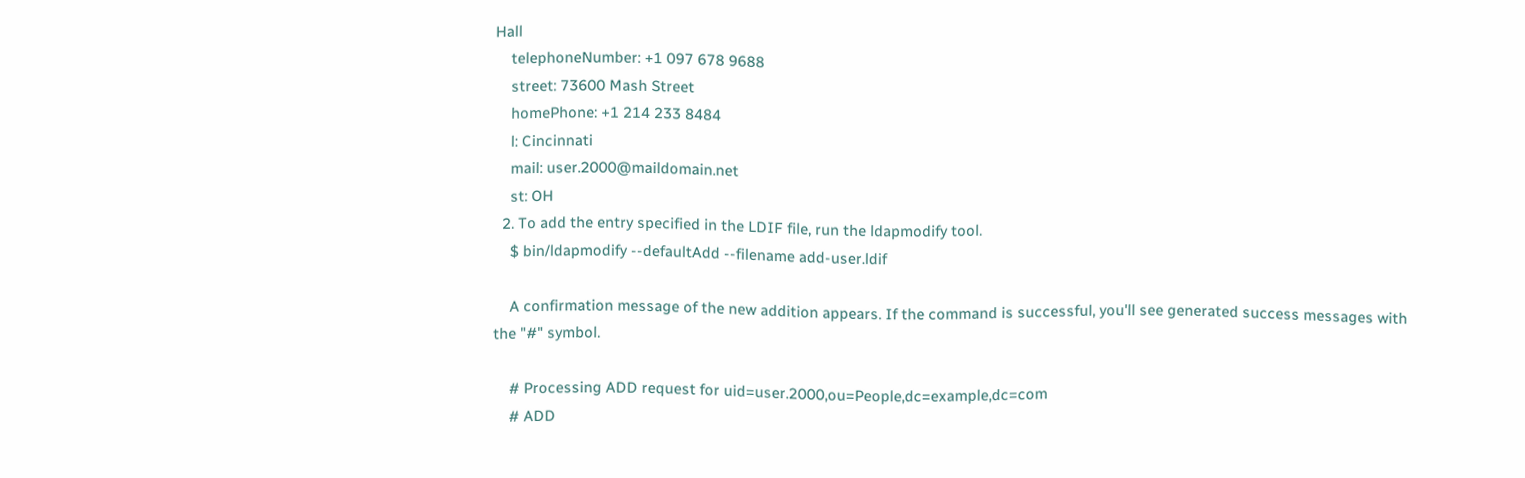Hall
    telephoneNumber: +1 097 678 9688
    street: 73600 Mash Street
    homePhone: +1 214 233 8484
    l: Cincinnati
    mail: user.2000@maildomain.net
    st: OH
  2. To add the entry specified in the LDIF file, run the ldapmodify tool.
    $ bin/ldapmodify --defaultAdd --filename add-user.ldif

    A confirmation message of the new addition appears. If the command is successful, you'll see generated success messages with the "#" symbol.

    # Processing ADD request for uid=user.2000,ou=People,dc=example,dc=com
    # ADD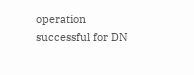operation successful for DN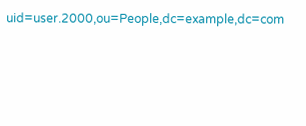uid=user.2000,ou=People,dc=example,dc=com